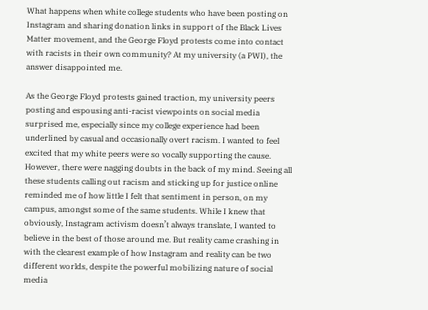What happens when white college students who have been posting on Instagram and sharing donation links in support of the Black Lives Matter movement, and the George Floyd protests come into contact with racists in their own community? At my university (a PWI), the answer disappointed me.

As the George Floyd protests gained traction, my university peers posting and espousing anti-racist viewpoints on social media surprised me, especially since my college experience had been underlined by casual and occasionally overt racism. I wanted to feel excited that my white peers were so vocally supporting the cause. However, there were nagging doubts in the back of my mind. Seeing all these students calling out racism and sticking up for justice online reminded me of how little I felt that sentiment in person, on my campus, amongst some of the same students. While I knew that obviously, Instagram activism doesn’t always translate, I wanted to believe in the best of those around me. But reality came crashing in with the clearest example of how Instagram and reality can be two different worlds, despite the powerful mobilizing nature of social media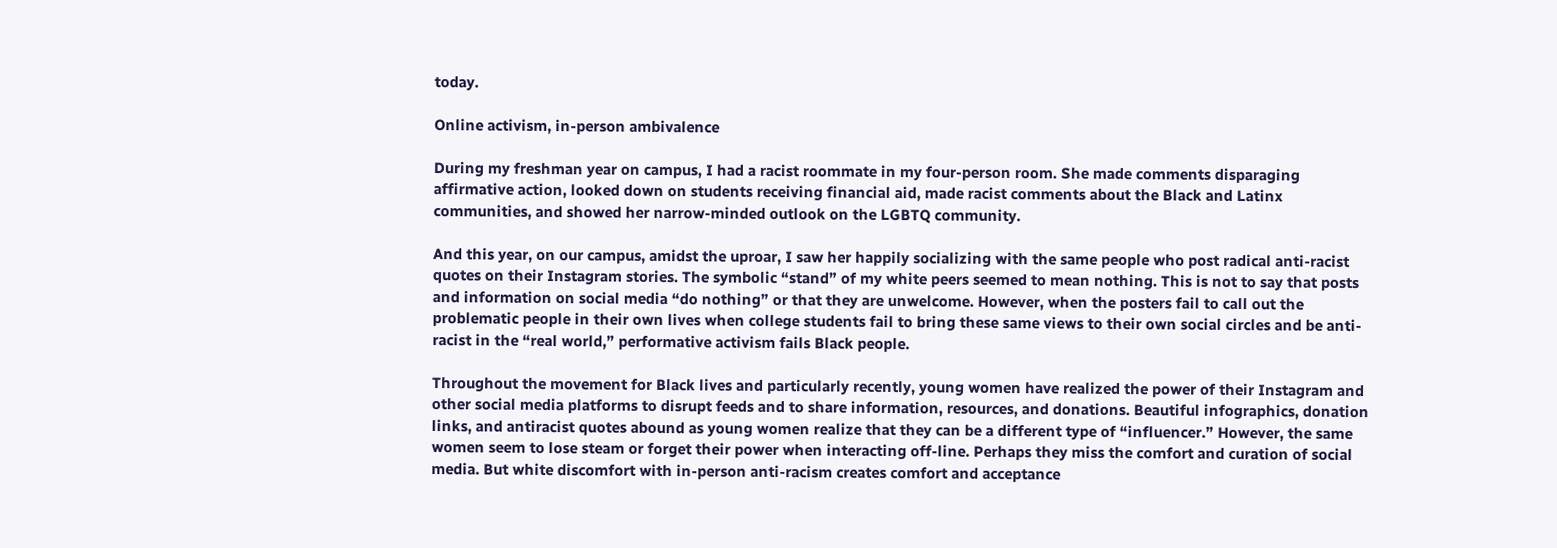today.

Online activism, in-person ambivalence

During my freshman year on campus, I had a racist roommate in my four-person room. She made comments disparaging affirmative action, looked down on students receiving financial aid, made racist comments about the Black and Latinx communities, and showed her narrow-minded outlook on the LGBTQ community.

And this year, on our campus, amidst the uproar, I saw her happily socializing with the same people who post radical anti-racist quotes on their Instagram stories. The symbolic “stand” of my white peers seemed to mean nothing. This is not to say that posts and information on social media “do nothing” or that they are unwelcome. However, when the posters fail to call out the problematic people in their own lives when college students fail to bring these same views to their own social circles and be anti-racist in the “real world,” performative activism fails Black people.

Throughout the movement for Black lives and particularly recently, young women have realized the power of their Instagram and other social media platforms to disrupt feeds and to share information, resources, and donations. Beautiful infographics, donation links, and antiracist quotes abound as young women realize that they can be a different type of “influencer.” However, the same women seem to lose steam or forget their power when interacting off-line. Perhaps they miss the comfort and curation of social media. But white discomfort with in-person anti-racism creates comfort and acceptance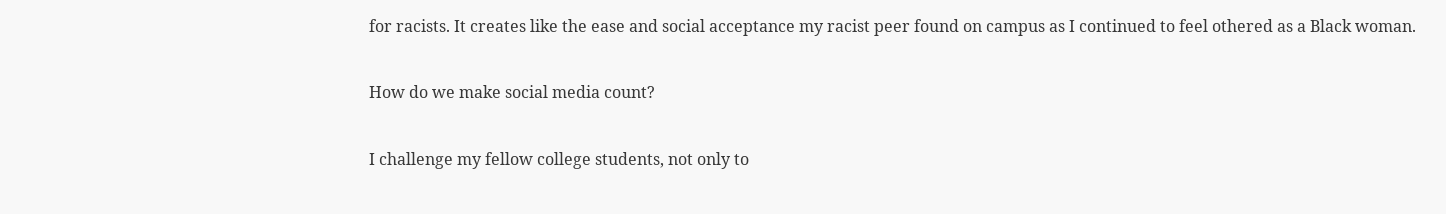for racists. It creates like the ease and social acceptance my racist peer found on campus as I continued to feel othered as a Black woman.

How do we make social media count?

I challenge my fellow college students, not only to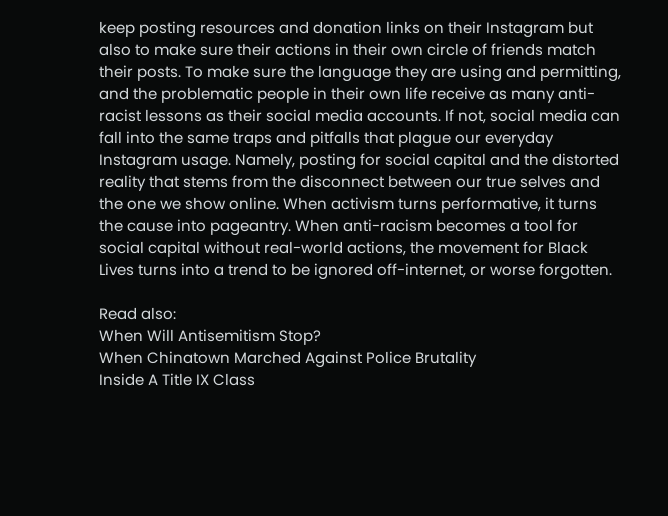keep posting resources and donation links on their Instagram but also to make sure their actions in their own circle of friends match their posts. To make sure the language they are using and permitting, and the problematic people in their own life receive as many anti-racist lessons as their social media accounts. If not, social media can fall into the same traps and pitfalls that plague our everyday Instagram usage. Namely, posting for social capital and the distorted reality that stems from the disconnect between our true selves and the one we show online. When activism turns performative, it turns the cause into pageantry. When anti-racism becomes a tool for social capital without real-world actions, the movement for Black Lives turns into a trend to be ignored off-internet, or worse forgotten.

Read also:
When Will Antisemitism Stop?
When Chinatown Marched Against Police Brutality
Inside A Title IX Class